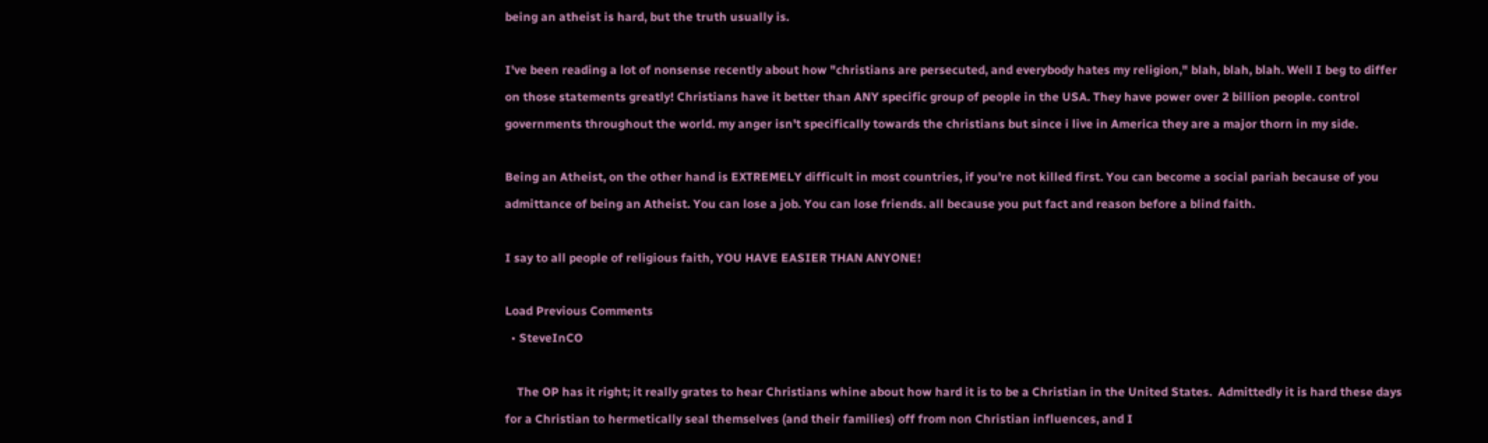being an atheist is hard, but the truth usually is.

I've been reading a lot of nonsense recently about how "christians are persecuted, and everybody hates my religion," blah, blah, blah. Well I beg to differ on those statements greatly! Christians have it better than ANY specific group of people in the USA. They have power over 2 billion people. control governments throughout the world. my anger isn't specifically towards the christians but since i live in America they are a major thorn in my side.

Being an Atheist, on the other hand is EXTREMELY difficult in most countries, if you're not killed first. You can become a social pariah because of you admittance of being an Atheist. You can lose a job. You can lose friends. all because you put fact and reason before a blind faith.

I say to all people of religious faith, YOU HAVE EASIER THAN ANYONE!

Load Previous Comments
  • SteveInCO

    The OP has it right; it really grates to hear Christians whine about how hard it is to be a Christian in the United States.  Admittedly it is hard these days for a Christian to hermetically seal themselves (and their families) off from non Christian influences, and I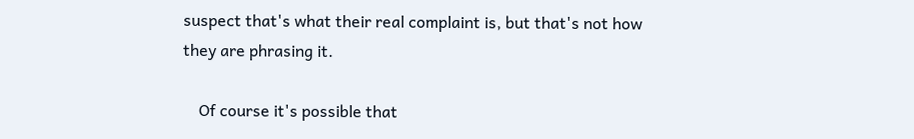suspect that's what their real complaint is, but that's not how they are phrasing it.

    Of course it's possible that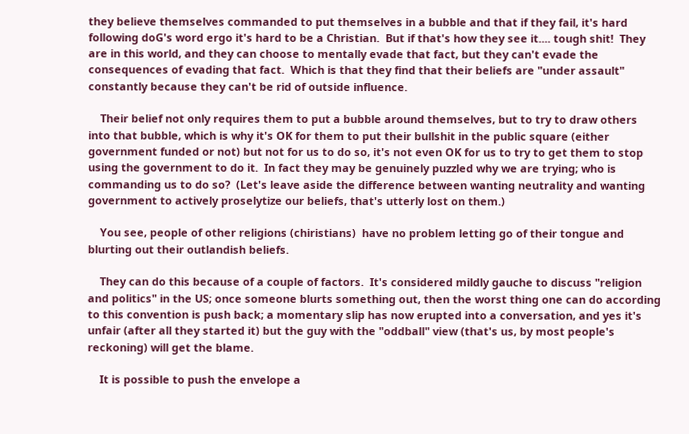they believe themselves commanded to put themselves in a bubble and that if they fail, it's hard following doG's word ergo it's hard to be a Christian.  But if that's how they see it.... tough shit!  They are in this world, and they can choose to mentally evade that fact, but they can't evade the consequences of evading that fact.  Which is that they find that their beliefs are "under assault" constantly because they can't be rid of outside influence.

    Their belief not only requires them to put a bubble around themselves, but to try to draw others into that bubble, which is why it's OK for them to put their bullshit in the public square (either government funded or not) but not for us to do so, it's not even OK for us to try to get them to stop using the government to do it.  In fact they may be genuinely puzzled why we are trying; who is commanding us to do so?  (Let's leave aside the difference between wanting neutrality and wanting government to actively proselytize our beliefs, that's utterly lost on them.)

    You see, people of other religions (chiristians)  have no problem letting go of their tongue and blurting out their outlandish beliefs.

    They can do this because of a couple of factors.  It's considered mildly gauche to discuss "religion and politics" in the US; once someone blurts something out, then the worst thing one can do according to this convention is push back; a momentary slip has now erupted into a conversation, and yes it's unfair (after all they started it) but the guy with the "oddball" view (that's us, by most people's reckoning) will get the blame.

    It is possible to push the envelope a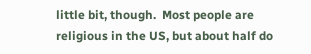little bit, though.  Most people are religious in the US, but about half do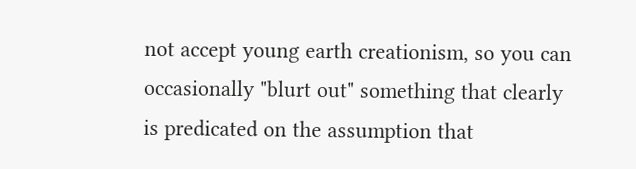not accept young earth creationism, so you can occasionally "blurt out" something that clearly is predicated on the assumption that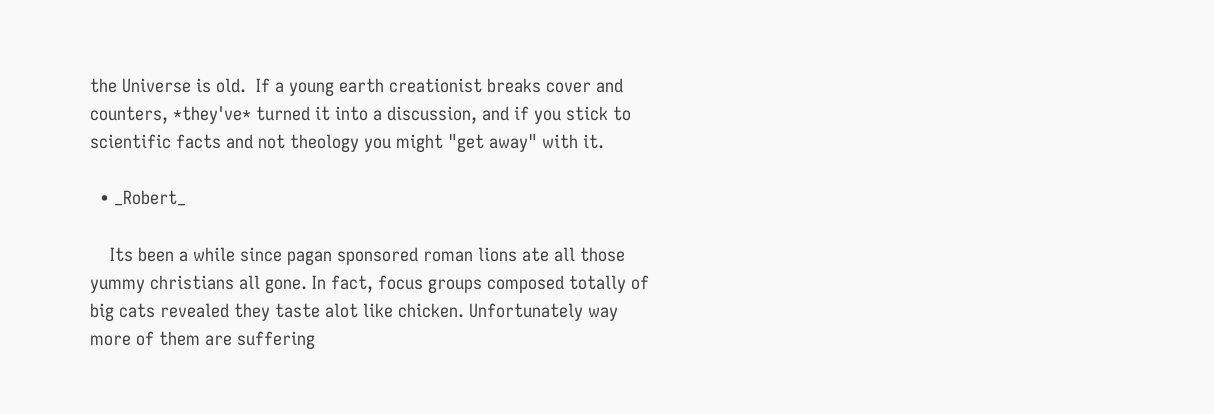the Universe is old.  If a young earth creationist breaks cover and counters, *they've* turned it into a discussion, and if you stick to scientific facts and not theology you might "get away" with it.

  • _Robert_

    Its been a while since pagan sponsored roman lions ate all those yummy christians all gone. In fact, focus groups composed totally of big cats revealed they taste alot like chicken. Unfortunately way more of them are suffering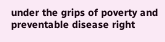under the grips of poverty and preventable disease right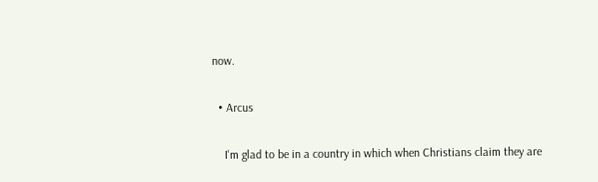now.

  • Arcus

    I'm glad to be in a country in which when Christians claim they are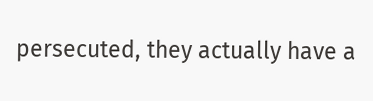persecuted, they actually have a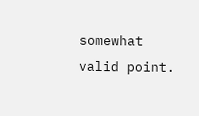somewhat valid point.